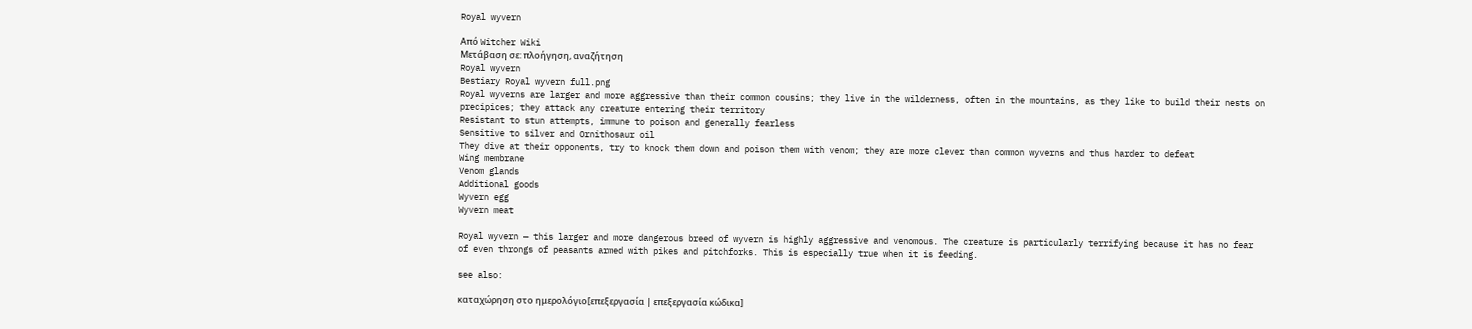Royal wyvern

Από Witcher Wiki
Μετάβαση σε: πλοήγηση, αναζήτηση
Royal wyvern
Bestiary Royal wyvern full.png
Royal wyverns are larger and more aggressive than their common cousins; they live in the wilderness, often in the mountains, as they like to build their nests on precipices; they attack any creature entering their territory
Resistant to stun attempts, immune to poison and generally fearless
Sensitive to silver and Ornithosaur oil
They dive at their opponents, try to knock them down and poison them with venom; they are more clever than common wyverns and thus harder to defeat
Wing membrane
Venom glands
Additional goods
Wyvern egg
Wyvern meat

Royal wyvern — this larger and more dangerous breed of wyvern is highly aggressive and venomous. The creature is particularly terrifying because it has no fear of even throngs of peasants armed with pikes and pitchforks. This is especially true when it is feeding.

see also:

καταχώρηση στο ημερολόγιο[επεξεργασία | επεξεργασία κώδικα]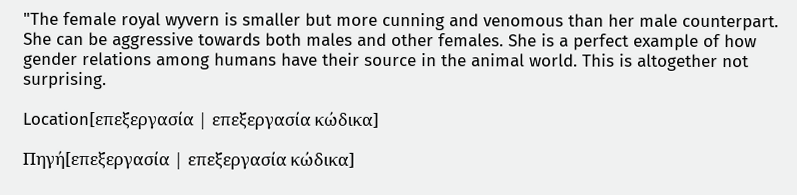"The female royal wyvern is smaller but more cunning and venomous than her male counterpart. She can be aggressive towards both males and other females. She is a perfect example of how gender relations among humans have their source in the animal world. This is altogether not surprising.

Location[επεξεργασία | επεξεργασία κώδικα]

Πηγή[επεξεργασία | επεξεργασία κώδικα]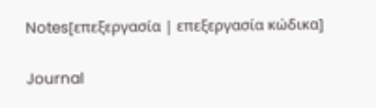Notes[επεξεργασία | επεξεργασία κώδικα]

Journal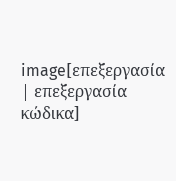image[επεξεργασία | επεξεργασία κώδικα]